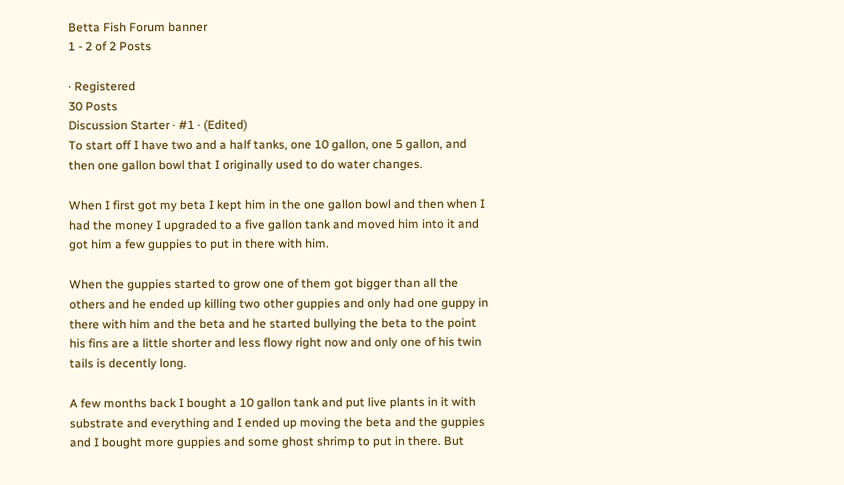Betta Fish Forum banner
1 - 2 of 2 Posts

· Registered
30 Posts
Discussion Starter · #1 · (Edited)
To start off I have two and a half tanks, one 10 gallon, one 5 gallon, and then one gallon bowl that I originally used to do water changes.

When I first got my beta I kept him in the one gallon bowl and then when I had the money I upgraded to a five gallon tank and moved him into it and got him a few guppies to put in there with him.

When the guppies started to grow one of them got bigger than all the others and he ended up killing two other guppies and only had one guppy in there with him and the beta and he started bullying the beta to the point his fins are a little shorter and less flowy right now and only one of his twin tails is decently long.

A few months back I bought a 10 gallon tank and put live plants in it with substrate and everything and I ended up moving the beta and the guppies and I bought more guppies and some ghost shrimp to put in there. But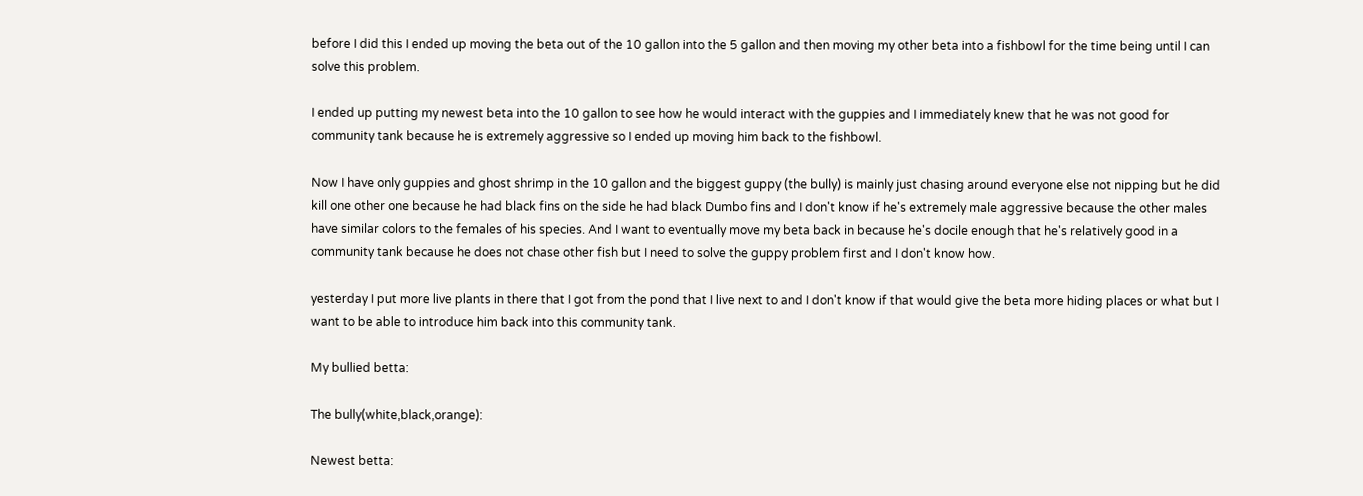before I did this I ended up moving the beta out of the 10 gallon into the 5 gallon and then moving my other beta into a fishbowl for the time being until I can solve this problem.

I ended up putting my newest beta into the 10 gallon to see how he would interact with the guppies and I immediately knew that he was not good for community tank because he is extremely aggressive so I ended up moving him back to the fishbowl.

Now I have only guppies and ghost shrimp in the 10 gallon and the biggest guppy (the bully) is mainly just chasing around everyone else not nipping but he did kill one other one because he had black fins on the side he had black Dumbo fins and I don't know if he's extremely male aggressive because the other males have similar colors to the females of his species. And I want to eventually move my beta back in because he's docile enough that he's relatively good in a community tank because he does not chase other fish but I need to solve the guppy problem first and I don't know how.

yesterday I put more live plants in there that I got from the pond that I live next to and I don't know if that would give the beta more hiding places or what but I want to be able to introduce him back into this community tank.

My bullied betta:

The bully(white,black,orange):

Newest betta: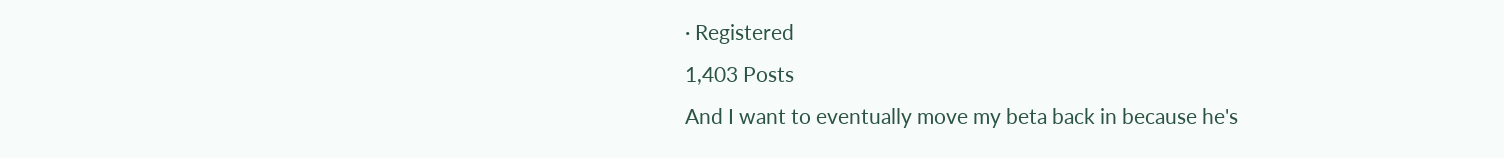· Registered
1,403 Posts
And I want to eventually move my beta back in because he's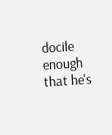docile enough that he's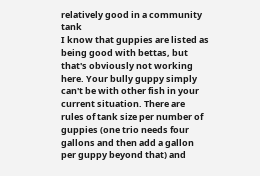relatively good in a community tank
I know that guppies are listed as being good with bettas, but that's obviously not working here. Your bully guppy simply can't be with other fish in your current situation. There are rules of tank size per number of guppies (one trio needs four gallons and then add a gallon per guppy beyond that) and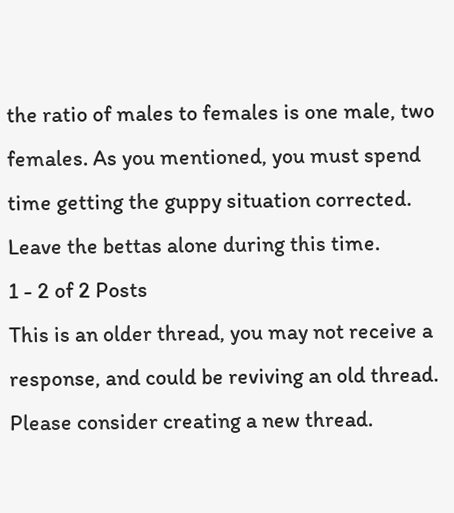the ratio of males to females is one male, two females. As you mentioned, you must spend time getting the guppy situation corrected. Leave the bettas alone during this time.
1 - 2 of 2 Posts
This is an older thread, you may not receive a response, and could be reviving an old thread. Please consider creating a new thread.